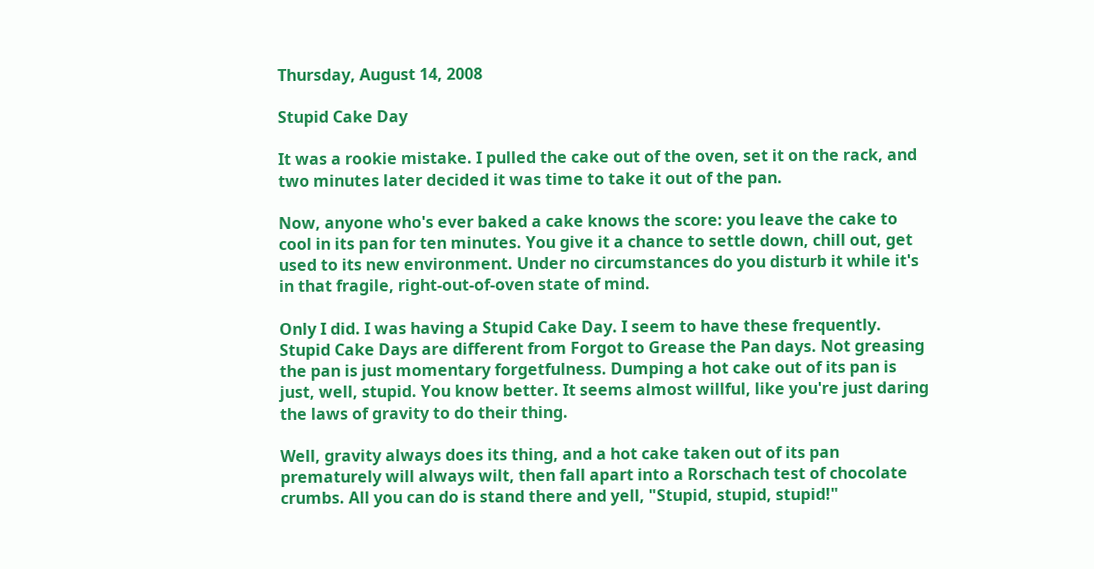Thursday, August 14, 2008

Stupid Cake Day

It was a rookie mistake. I pulled the cake out of the oven, set it on the rack, and two minutes later decided it was time to take it out of the pan.

Now, anyone who's ever baked a cake knows the score: you leave the cake to cool in its pan for ten minutes. You give it a chance to settle down, chill out, get used to its new environment. Under no circumstances do you disturb it while it's in that fragile, right-out-of-oven state of mind.

Only I did. I was having a Stupid Cake Day. I seem to have these frequently. Stupid Cake Days are different from Forgot to Grease the Pan days. Not greasing the pan is just momentary forgetfulness. Dumping a hot cake out of its pan is just, well, stupid. You know better. It seems almost willful, like you're just daring the laws of gravity to do their thing.

Well, gravity always does its thing, and a hot cake taken out of its pan prematurely will always wilt, then fall apart into a Rorschach test of chocolate crumbs. All you can do is stand there and yell, "Stupid, stupid, stupid!"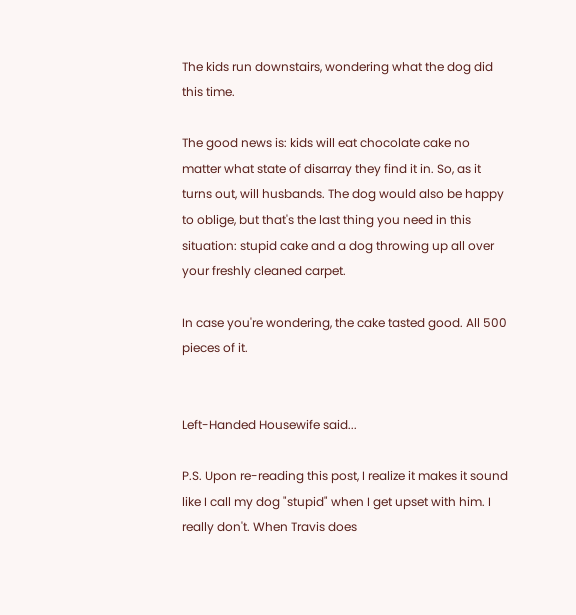The kids run downstairs, wondering what the dog did this time.

The good news is: kids will eat chocolate cake no matter what state of disarray they find it in. So, as it turns out, will husbands. The dog would also be happy to oblige, but that's the last thing you need in this situation: stupid cake and a dog throwing up all over your freshly cleaned carpet.

In case you're wondering, the cake tasted good. All 500 pieces of it.


Left-Handed Housewife said...

P.S. Upon re-reading this post, I realize it makes it sound like I call my dog "stupid" when I get upset with him. I really don't. When Travis does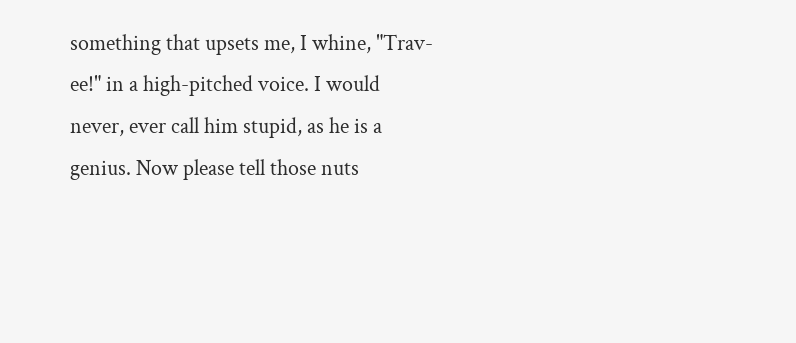something that upsets me, I whine, "Trav-ee!" in a high-pitched voice. I would never, ever call him stupid, as he is a genius. Now please tell those nuts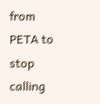from PETA to stop calling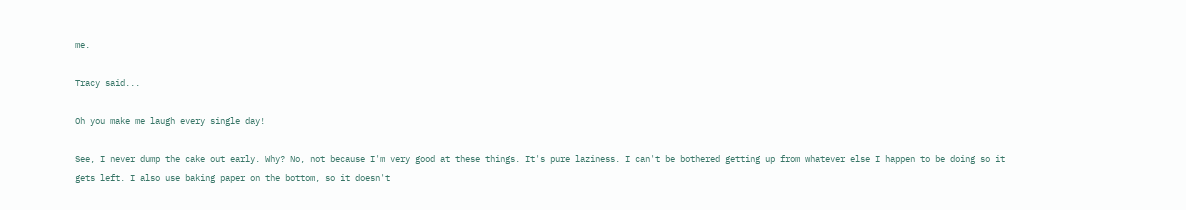me.

Tracy said...

Oh you make me laugh every single day!

See, I never dump the cake out early. Why? No, not because I'm very good at these things. It's pure laziness. I can't be bothered getting up from whatever else I happen to be doing so it gets left. I also use baking paper on the bottom, so it doesn't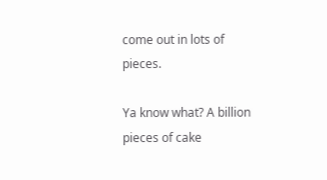come out in lots of pieces.

Ya know what? A billion pieces of cake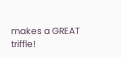makes a GREAT triffle!